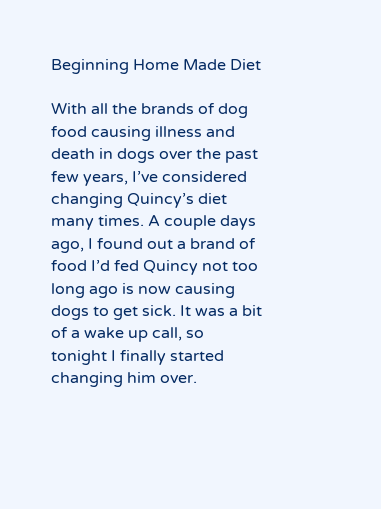Beginning Home Made Diet

With all the brands of dog food causing illness and death in dogs over the past few years, I’ve considered changing Quincy’s diet many times. A couple days ago, I found out a brand of food I’d fed Quincy not too long ago is now causing dogs to get sick. It was a bit of a wake up call, so tonight I finally started changing him over.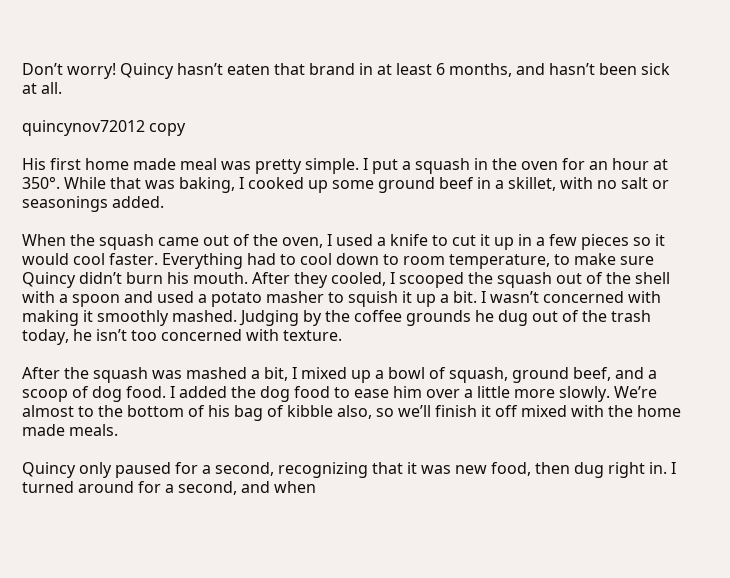Don’t worry! Quincy hasn’t eaten that brand in at least 6 months, and hasn’t been sick at all.

quincynov72012 copy

His first home made meal was pretty simple. I put a squash in the oven for an hour at 350°. While that was baking, I cooked up some ground beef in a skillet, with no salt or seasonings added.

When the squash came out of the oven, I used a knife to cut it up in a few pieces so it would cool faster. Everything had to cool down to room temperature, to make sure Quincy didn’t burn his mouth. After they cooled, I scooped the squash out of the shell with a spoon and used a potato masher to squish it up a bit. I wasn’t concerned with making it smoothly mashed. Judging by the coffee grounds he dug out of the trash today, he isn’t too concerned with texture.

After the squash was mashed a bit, I mixed up a bowl of squash, ground beef, and a scoop of dog food. I added the dog food to ease him over a little more slowly. We’re almost to the bottom of his bag of kibble also, so we’ll finish it off mixed with the home made meals.

Quincy only paused for a second, recognizing that it was new food, then dug right in. I turned around for a second, and when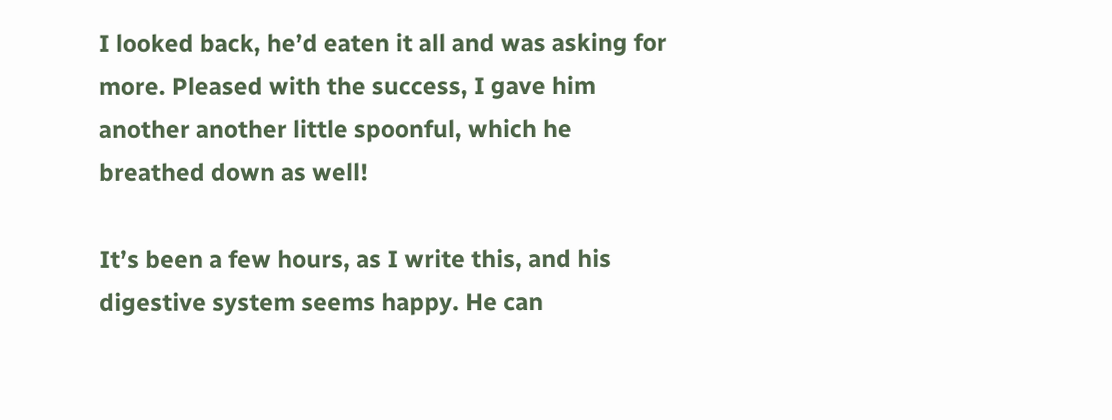I looked back, he’d eaten it all and was asking for more. Pleased with the success, I gave him another another little spoonful, which he breathed down as well!

It’s been a few hours, as I write this, and his digestive system seems happy. He can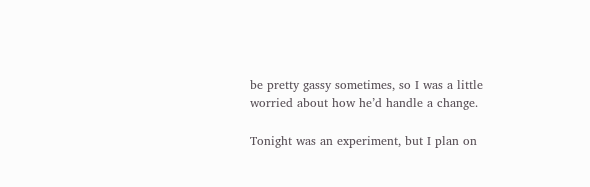be pretty gassy sometimes, so I was a little worried about how he’d handle a change.

Tonight was an experiment, but I plan on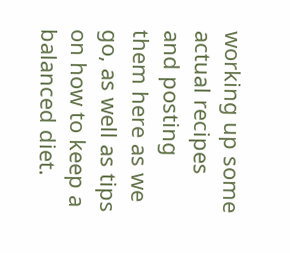working up some actual recipes and posting them here as we go, as well as tips on how to keep a balanced diet.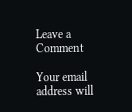Leave a Comment

Your email address will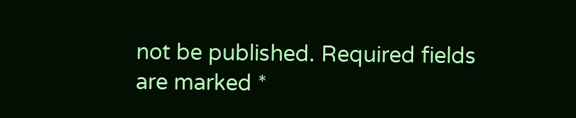not be published. Required fields are marked *